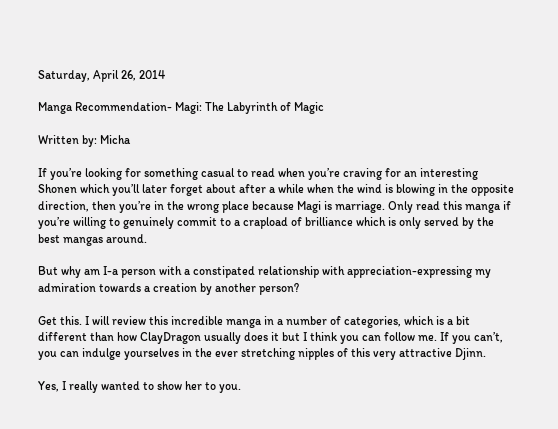Saturday, April 26, 2014

Manga Recommendation- Magi: The Labyrinth of Magic

Written by: Micha

If you’re looking for something casual to read when you’re craving for an interesting Shonen which you’ll later forget about after a while when the wind is blowing in the opposite direction, then you’re in the wrong place because Magi is marriage. Only read this manga if you’re willing to genuinely commit to a crapload of brilliance which is only served by the best mangas around.

But why am I-a person with a constipated relationship with appreciation-expressing my admiration towards a creation by another person?

Get this. I will review this incredible manga in a number of categories, which is a bit different than how ClayDragon usually does it but I think you can follow me. If you can’t, you can indulge yourselves in the ever stretching nipples of this very attractive Djinn.

Yes, I really wanted to show her to you.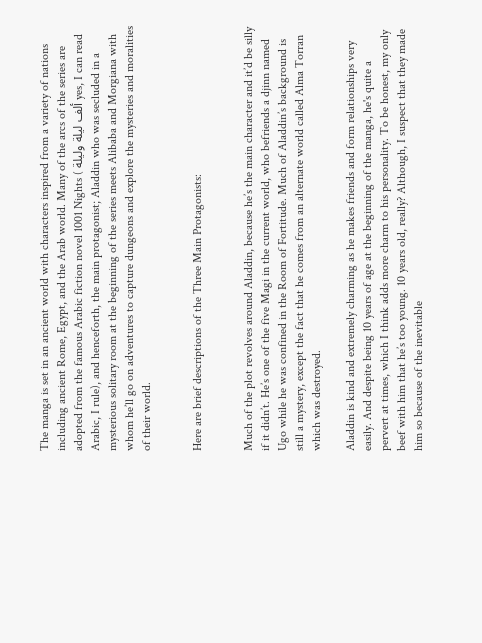The manga is set in an ancient world with characters inspired from a variety of nations including ancient Rome, Egypt, and the Arab world. Many of the arcs of the series are adopted from the famous Arabic fiction novel 1001 Nights ( ألف ليلة وليلة yes, I can read Arabic, I rule), and henceforth, the main protagonist; Aladdin who was secluded in a mysterious solitary room at the beginning of the series meets Alibaba and Morgiana with whom he’ll go on adventures to capture dungeons and explore the mysteries and moralities of their world.


Here are brief descriptions of the Three Main Protagonists:


Much of the plot revolves around Aladdin, because he’s the main character and it’d be silly if it didn’t. He’s one of the five Magi in the current world, who befriends a djinn named Ugo while he was confined in the Room of Fortitude. Much of Aladdin’s background is still a mystery, except the fact that he comes from an alternate world called Alma Torran which was destroyed.

Aladdin is kind and extremely charming as he makes friends and form relationships very easily. And despite being 10 years of age at the beginning of the manga, he's quite a pervert at times, which I think adds more charm to his personality. To be honest, my only beef with him that he’s too young. 10 years old, really? Although, I suspect that they made him so because of the inevitable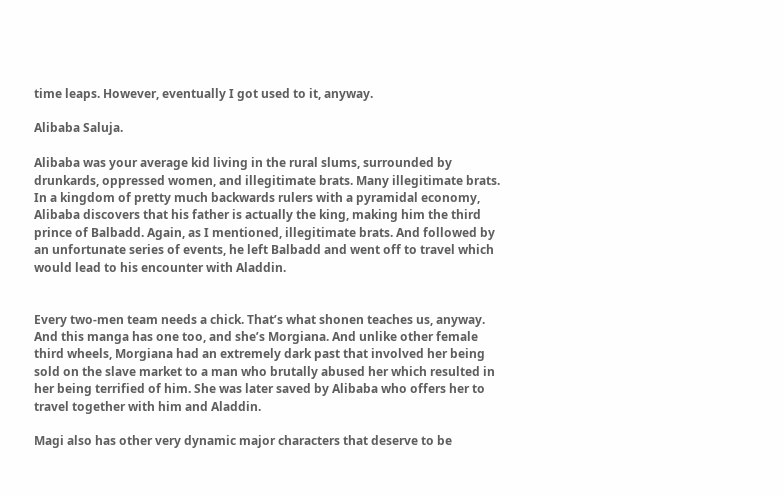time leaps. However, eventually I got used to it, anyway.

Alibaba Saluja.

Alibaba was your average kid living in the rural slums, surrounded by drunkards, oppressed women, and illegitimate brats. Many illegitimate brats. In a kingdom of pretty much backwards rulers with a pyramidal economy, Alibaba discovers that his father is actually the king, making him the third prince of Balbadd. Again, as I mentioned, illegitimate brats. And followed by an unfortunate series of events, he left Balbadd and went off to travel which would lead to his encounter with Aladdin.


Every two-men team needs a chick. That’s what shonen teaches us, anyway. And this manga has one too, and she’s Morgiana. And unlike other female third wheels, Morgiana had an extremely dark past that involved her being sold on the slave market to a man who brutally abused her which resulted in her being terrified of him. She was later saved by Alibaba who offers her to travel together with him and Aladdin.

Magi also has other very dynamic major characters that deserve to be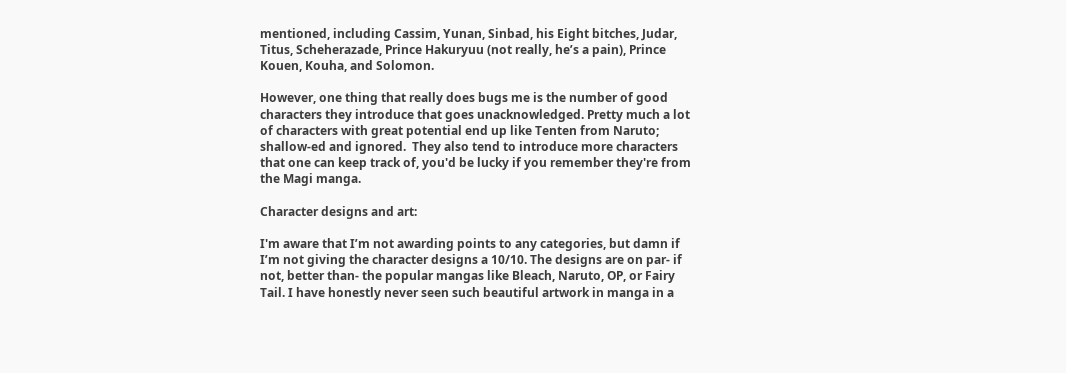mentioned, including Cassim, Yunan, Sinbad, his Eight bitches, Judar, Titus, Scheherazade, Prince Hakuryuu (not really, he’s a pain), Prince Kouen, Kouha, and Solomon.

However, one thing that really does bugs me is the number of good characters they introduce that goes unacknowledged. Pretty much a lot of characters with great potential end up like Tenten from Naruto; shallow-ed and ignored.  They also tend to introduce more characters that one can keep track of, you'd be lucky if you remember they're from the Magi manga.

Character designs and art:

I'm aware that I’m not awarding points to any categories, but damn if I’m not giving the character designs a 10/10. The designs are on par- if not, better than- the popular mangas like Bleach, Naruto, OP, or Fairy Tail. I have honestly never seen such beautiful artwork in manga in a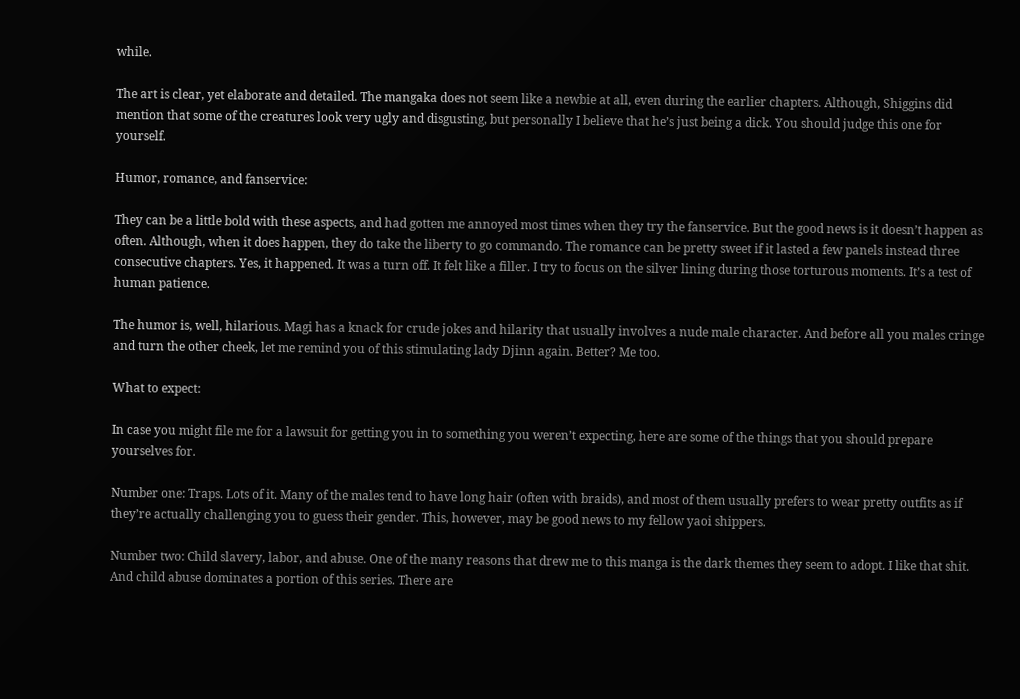while.

The art is clear, yet elaborate and detailed. The mangaka does not seem like a newbie at all, even during the earlier chapters. Although, Shiggins did mention that some of the creatures look very ugly and disgusting, but personally I believe that he’s just being a dick. You should judge this one for yourself.

Humor, romance, and fanservice:

They can be a little bold with these aspects, and had gotten me annoyed most times when they try the fanservice. But the good news is it doesn’t happen as often. Although, when it does happen, they do take the liberty to go commando. The romance can be pretty sweet if it lasted a few panels instead three consecutive chapters. Yes, it happened. It was a turn off. It felt like a filler. I try to focus on the silver lining during those torturous moments. It’s a test of human patience.

The humor is, well, hilarious. Magi has a knack for crude jokes and hilarity that usually involves a nude male character. And before all you males cringe and turn the other cheek, let me remind you of this stimulating lady Djinn again. Better? Me too.

What to expect:

In case you might file me for a lawsuit for getting you in to something you weren’t expecting, here are some of the things that you should prepare yourselves for.

Number one: Traps. Lots of it. Many of the males tend to have long hair (often with braids), and most of them usually prefers to wear pretty outfits as if they’re actually challenging you to guess their gender. This, however, may be good news to my fellow yaoi shippers.

Number two: Child slavery, labor, and abuse. One of the many reasons that drew me to this manga is the dark themes they seem to adopt. I like that shit. And child abuse dominates a portion of this series. There are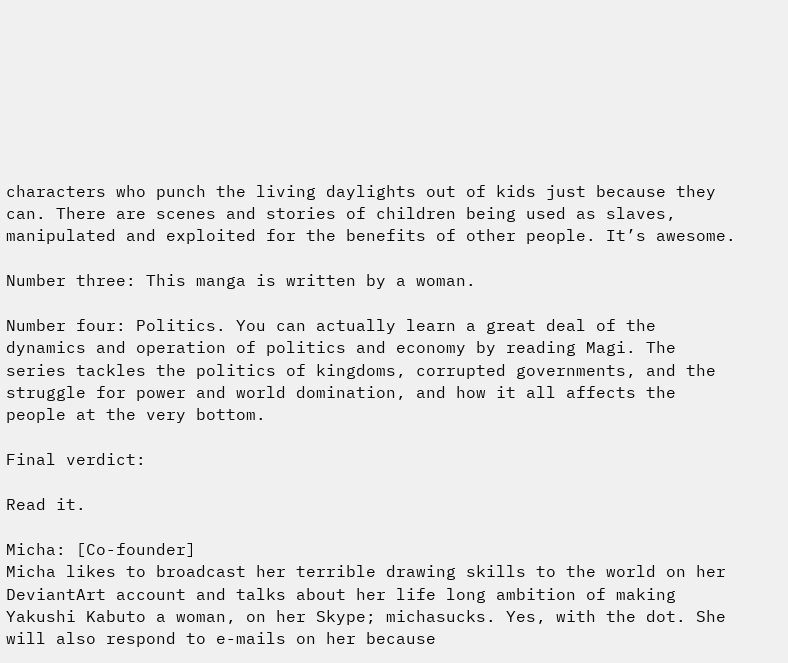characters who punch the living daylights out of kids just because they can. There are scenes and stories of children being used as slaves, manipulated and exploited for the benefits of other people. It’s awesome.

Number three: This manga is written by a woman.

Number four: Politics. You can actually learn a great deal of the dynamics and operation of politics and economy by reading Magi. The series tackles the politics of kingdoms, corrupted governments, and the struggle for power and world domination, and how it all affects the people at the very bottom.

Final verdict:

Read it.

Micha: [Co-founder]
Micha likes to broadcast her terrible drawing skills to the world on her DeviantArt account and talks about her life long ambition of making Yakushi Kabuto a woman, on her Skype; michasucks. Yes, with the dot. She will also respond to e-mails on her because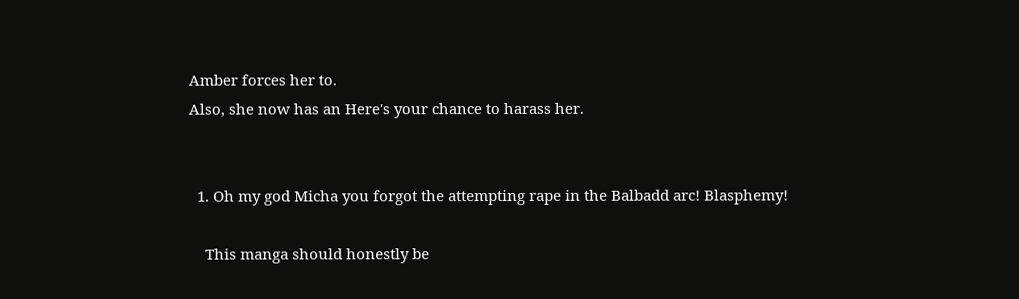Amber forces her to.
Also, she now has an Here's your chance to harass her.


  1. Oh my god Micha you forgot the attempting rape in the Balbadd arc! Blasphemy!

    This manga should honestly be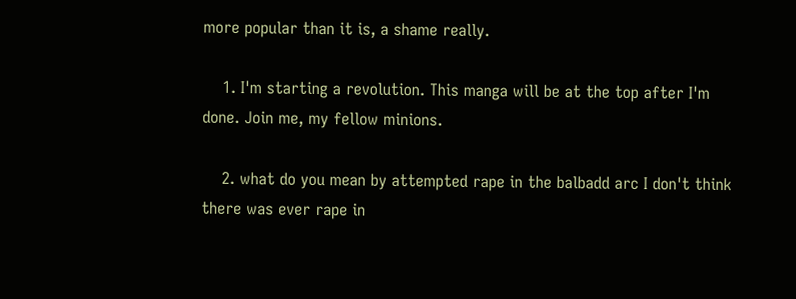more popular than it is, a shame really.

    1. I'm starting a revolution. This manga will be at the top after I'm done. Join me, my fellow minions.

    2. what do you mean by attempted rape in the balbadd arc I don't think there was ever rape in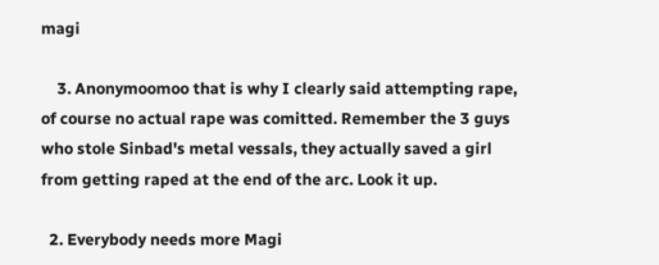magi

    3. Anonymoomoo that is why I clearly said attempting rape, of course no actual rape was comitted. Remember the 3 guys who stole Sinbad's metal vessals, they actually saved a girl from getting raped at the end of the arc. Look it up.

  2. Everybody needs more Magi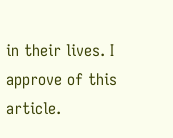in their lives. I approve of this article.